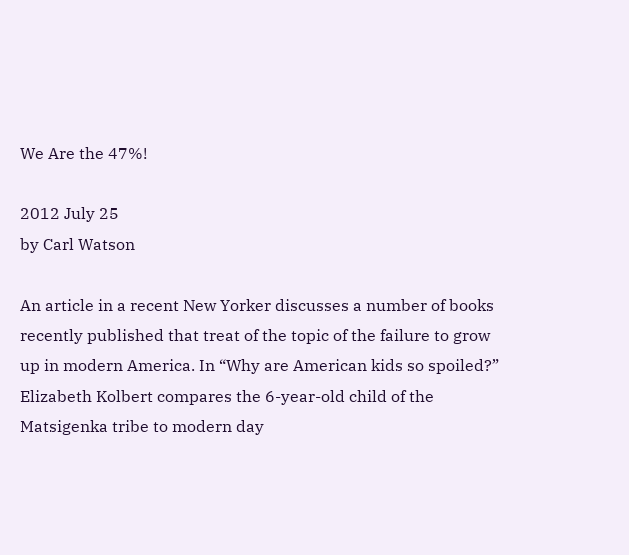We Are the 47%!

2012 July 25
by Carl Watson

An article in a recent New Yorker discusses a number of books recently published that treat of the topic of the failure to grow up in modern America. In “Why are American kids so spoiled?” Elizabeth Kolbert compares the 6-year-old child of the Matsigenka tribe to modern day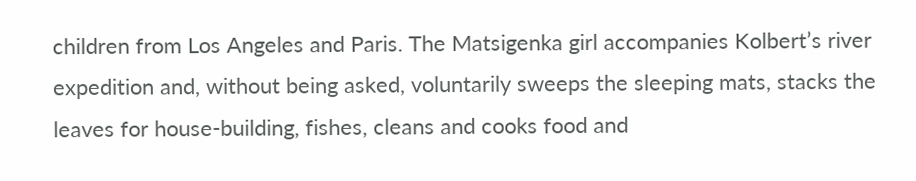children from Los Angeles and Paris. The Matsigenka girl accompanies Kolbert’s river expedition and, without being asked, voluntarily sweeps the sleeping mats, stacks the leaves for house-building, fishes, cleans and cooks food and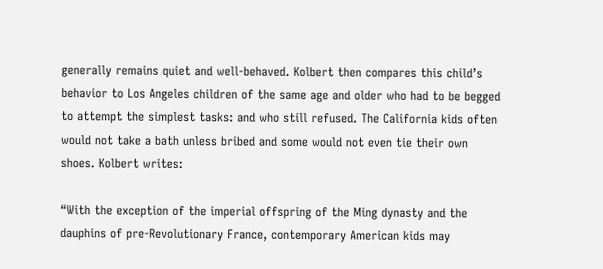generally remains quiet and well-behaved. Kolbert then compares this child’s behavior to Los Angeles children of the same age and older who had to be begged to attempt the simplest tasks: and who still refused. The California kids often would not take a bath unless bribed and some would not even tie their own shoes. Kolbert writes:

“With the exception of the imperial offspring of the Ming dynasty and the dauphins of pre-Revolutionary France, contemporary American kids may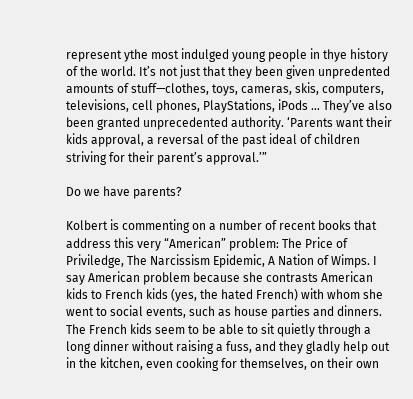represent ythe most indulged young people in thye history of the world. It’s not just that they been given unpredented amounts of stuff—clothes, toys, cameras, skis, computers, televisions, cell phones, PlayStations, iPods … They’ve also been granted unprecedented authority. ‘Parents want their kids approval, a reversal of the past ideal of children striving for their parent’s approval.’”

Do we have parents?

Kolbert is commenting on a number of recent books that address this very “American” problem: The Price of Priviledge, The Narcissism Epidemic, A Nation of Wimps. I say American problem because she contrasts American kids to French kids (yes, the hated French) with whom she went to social events, such as house parties and dinners. The French kids seem to be able to sit quietly through a long dinner without raising a fuss, and they gladly help out in the kitchen, even cooking for themselves, on their own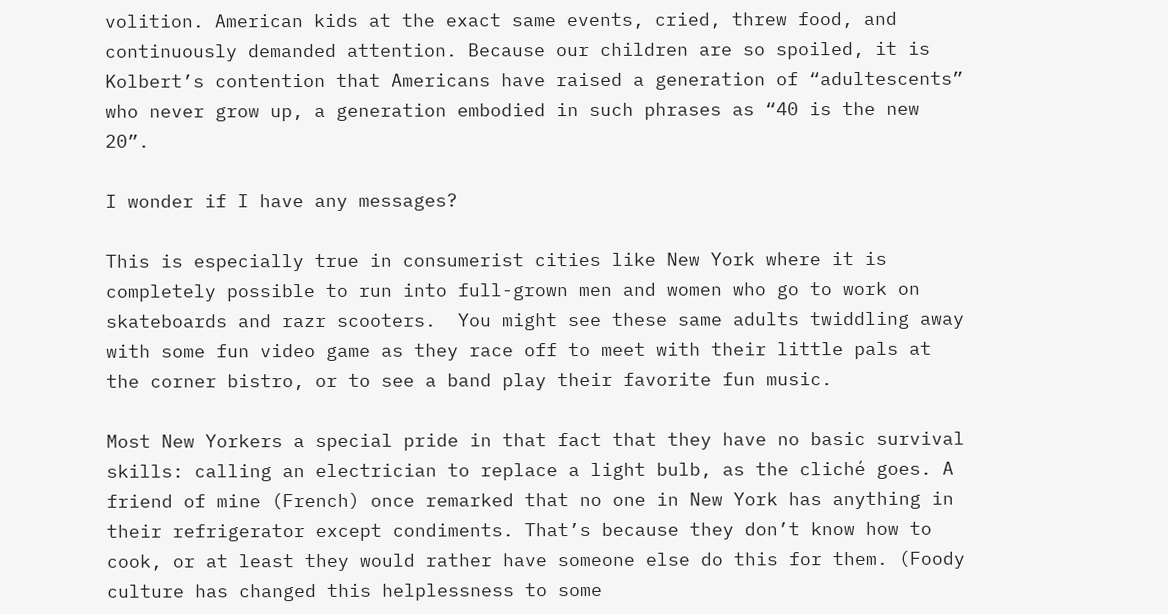volition. American kids at the exact same events, cried, threw food, and continuously demanded attention. Because our children are so spoiled, it is Kolbert’s contention that Americans have raised a generation of “adultescents” who never grow up, a generation embodied in such phrases as “40 is the new 20”.

I wonder if I have any messages?

This is especially true in consumerist cities like New York where it is completely possible to run into full-grown men and women who go to work on skateboards and razr scooters.  You might see these same adults twiddling away with some fun video game as they race off to meet with their little pals at the corner bistro, or to see a band play their favorite fun music.

Most New Yorkers a special pride in that fact that they have no basic survival skills: calling an electrician to replace a light bulb, as the cliché goes. A friend of mine (French) once remarked that no one in New York has anything in their refrigerator except condiments. That’s because they don’t know how to cook, or at least they would rather have someone else do this for them. (Foody culture has changed this helplessness to some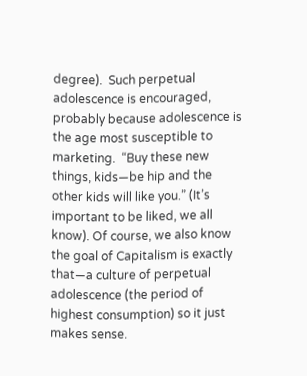degree).  Such perpetual adolescence is encouraged, probably because adolescence is the age most susceptible to marketing.  “Buy these new things, kids—be hip and the other kids will like you.” (It’s important to be liked, we all know). Of course, we also know the goal of Capitalism is exactly that—a culture of perpetual adolescence (the period of highest consumption) so it just makes sense.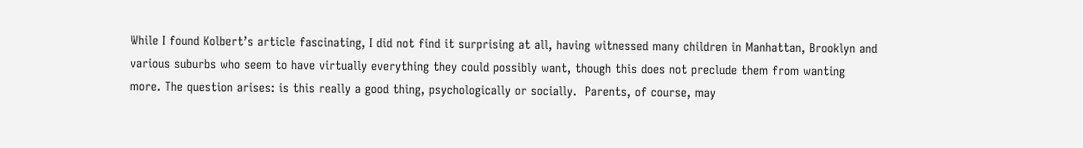While I found Kolbert’s article fascinating, I did not find it surprising at all, having witnessed many children in Manhattan, Brooklyn and various suburbs who seem to have virtually everything they could possibly want, though this does not preclude them from wanting more. The question arises: is this really a good thing, psychologically or socially.  Parents, of course, may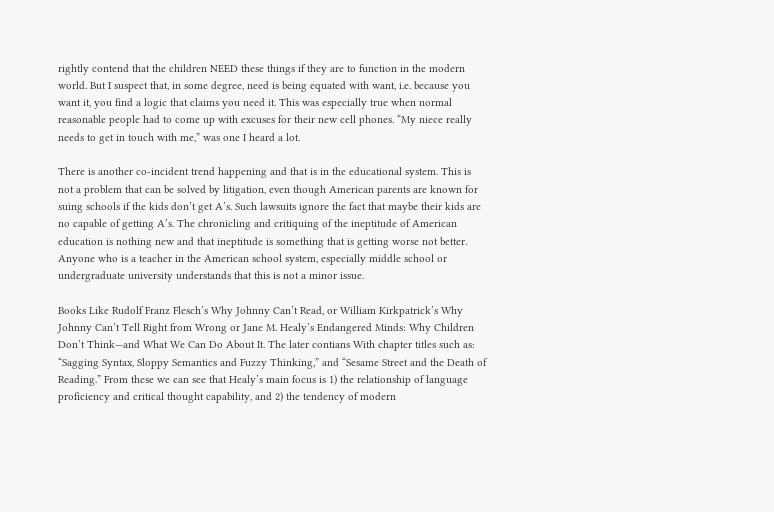rightly contend that the children NEED these things if they are to function in the modern world. But I suspect that, in some degree, need is being equated with want, i.e. because you want it, you find a logic that claims you need it. This was especially true when normal reasonable people had to come up with excuses for their new cell phones. “My niece really needs to get in touch with me,” was one I heard a lot.

There is another co-incident trend happening and that is in the educational system. This is not a problem that can be solved by litigation, even though American parents are known for suing schools if the kids don’t get A’s. Such lawsuits ignore the fact that maybe their kids are no capable of getting A’s. The chronicling and critiquing of the ineptitude of American education is nothing new and that ineptitude is something that is getting worse not better. Anyone who is a teacher in the American school system, especially middle school or undergraduate university understands that this is not a minor issue.

Books Like Rudolf Franz Flesch’s Why Johnny Can’t Read, or William Kirkpatrick’s Why Johnny Can’t Tell Right from Wrong or Jane M. Healy’s Endangered Minds: Why Children Don’t Think—and What We Can Do About It. The later contians With chapter titles such as: “Sagging Syntax, Sloppy Semantics and Fuzzy Thinking,” and “Sesame Street and the Death of Reading.” From these we can see that Healy’s main focus is 1) the relationship of language proficiency and critical thought capability, and 2) the tendency of modern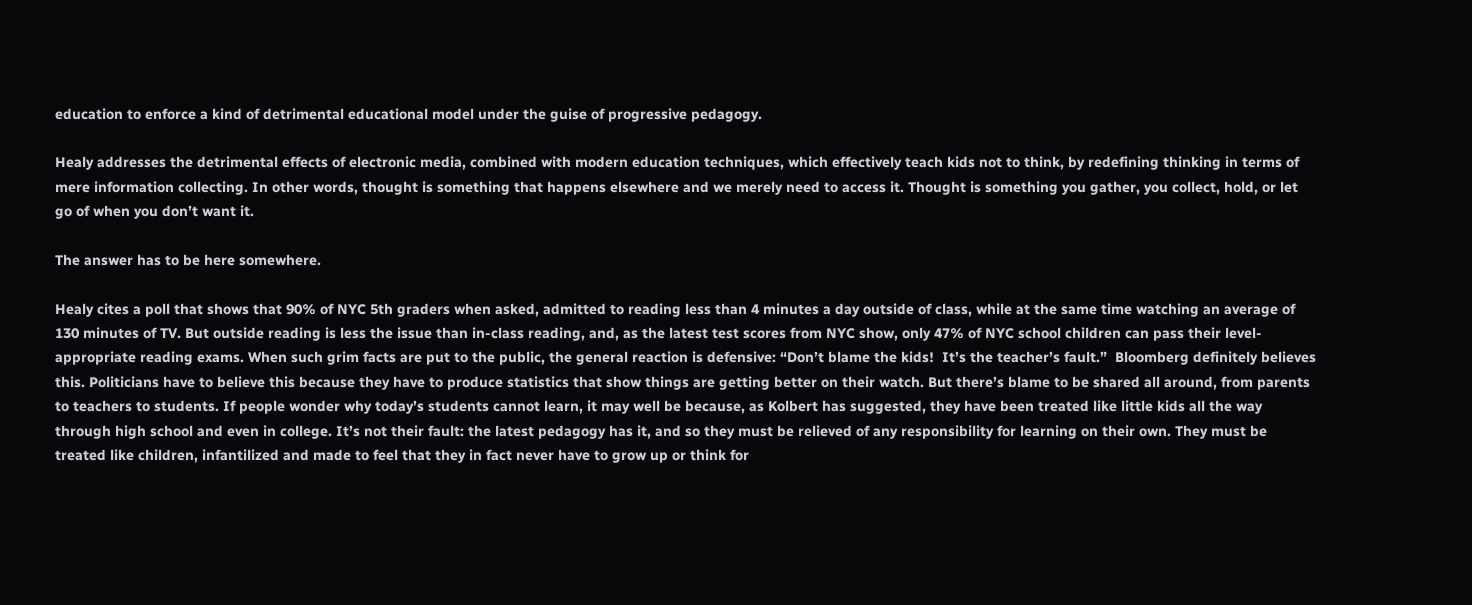education to enforce a kind of detrimental educational model under the guise of progressive pedagogy.

Healy addresses the detrimental effects of electronic media, combined with modern education techniques, which effectively teach kids not to think, by redefining thinking in terms of mere information collecting. In other words, thought is something that happens elsewhere and we merely need to access it. Thought is something you gather, you collect, hold, or let go of when you don’t want it.

The answer has to be here somewhere.

Healy cites a poll that shows that 90% of NYC 5th graders when asked, admitted to reading less than 4 minutes a day outside of class, while at the same time watching an average of 130 minutes of TV. But outside reading is less the issue than in-class reading, and, as the latest test scores from NYC show, only 47% of NYC school children can pass their level-appropriate reading exams. When such grim facts are put to the public, the general reaction is defensive: “Don’t blame the kids!  It’s the teacher’s fault.”  Bloomberg definitely believes this. Politicians have to believe this because they have to produce statistics that show things are getting better on their watch. But there’s blame to be shared all around, from parents to teachers to students. If people wonder why today’s students cannot learn, it may well be because, as Kolbert has suggested, they have been treated like little kids all the way through high school and even in college. It’s not their fault: the latest pedagogy has it, and so they must be relieved of any responsibility for learning on their own. They must be treated like children, infantilized and made to feel that they in fact never have to grow up or think for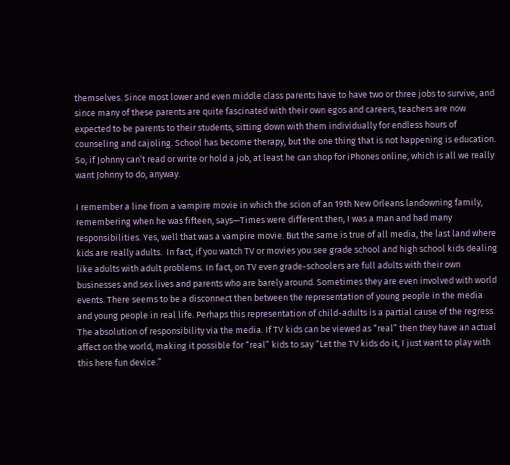themselves. Since most lower and even middle class parents have to have two or three jobs to survive, and since many of these parents are quite fascinated with their own egos and careers, teachers are now expected to be parents to their students, sitting down with them individually for endless hours of counseling and cajoling. School has become therapy, but the one thing that is not happening is education. So, if Johnny can’t read or write or hold a job, at least he can shop for iPhones online, which is all we really want Johnny to do, anyway.

I remember a line from a vampire movie in which the scion of an 19th New Orleans landowning family, remembering when he was fifteen, says—Times were different then, I was a man and had many responsibilities. Yes, well that was a vampire movie. But the same is true of all media, the last land where kids are really adults.  In fact, if you watch TV or movies you see grade school and high school kids dealing like adults with adult problems. In fact, on TV even grade-schoolers are full adults with their own businesses and sex lives and parents who are barely around. Sometimes they are even involved with world events. There seems to be a disconnect then between the representation of young people in the media and young people in real life. Perhaps this representation of child-adults is a partial cause of the regress. The absolution of responsibility via the media. If TV kids can be viewed as “real” then they have an actual affect on the world, making it possible for “real” kids to say “Let the TV kids do it, I just want to play with this here fun device.”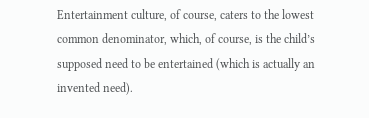Entertainment culture, of course, caters to the lowest common denominator, which, of course, is the child’s supposed need to be entertained (which is actually an invented need).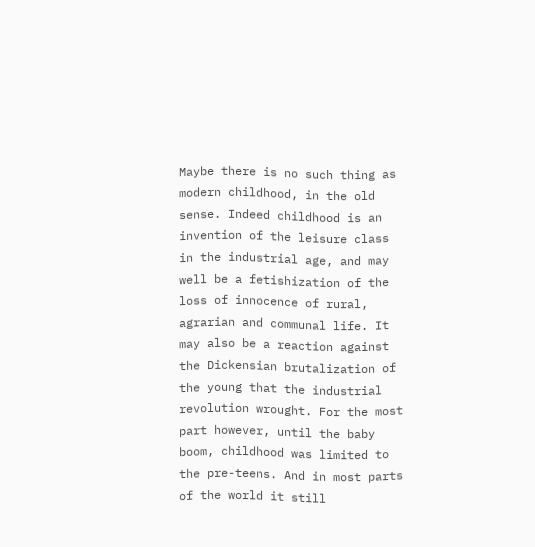Maybe there is no such thing as modern childhood, in the old sense. Indeed childhood is an invention of the leisure class in the industrial age, and may well be a fetishization of the loss of innocence of rural, agrarian and communal life. It may also be a reaction against the Dickensian brutalization of the young that the industrial revolution wrought. For the most part however, until the baby boom, childhood was limited to the pre-teens. And in most parts of the world it still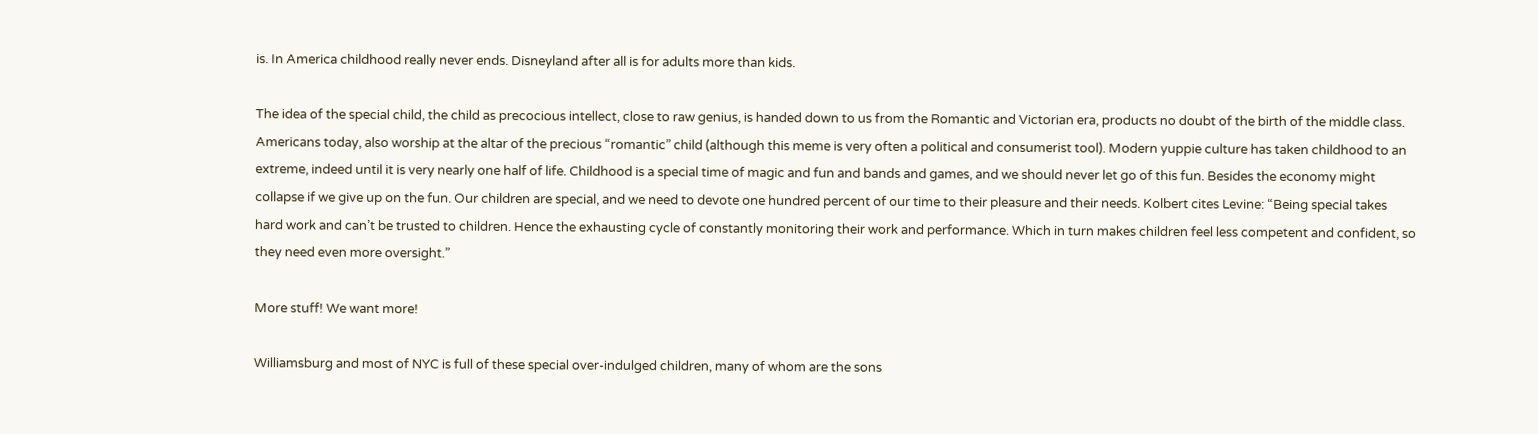is. In America childhood really never ends. Disneyland after all is for adults more than kids.

The idea of the special child, the child as precocious intellect, close to raw genius, is handed down to us from the Romantic and Victorian era, products no doubt of the birth of the middle class. Americans today, also worship at the altar of the precious “romantic” child (although this meme is very often a political and consumerist tool). Modern yuppie culture has taken childhood to an extreme, indeed until it is very nearly one half of life. Childhood is a special time of magic and fun and bands and games, and we should never let go of this fun. Besides the economy might collapse if we give up on the fun. Our children are special, and we need to devote one hundred percent of our time to their pleasure and their needs. Kolbert cites Levine: “Being special takes hard work and can’t be trusted to children. Hence the exhausting cycle of constantly monitoring their work and performance. Which in turn makes children feel less competent and confident, so they need even more oversight.”

More stuff! We want more!

Williamsburg and most of NYC is full of these special over-indulged children, many of whom are the sons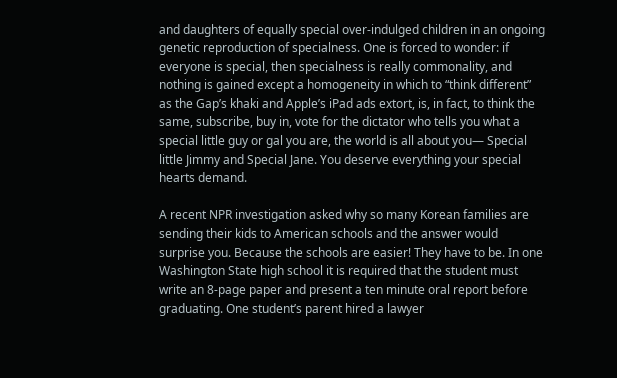and daughters of equally special over-indulged children in an ongoing genetic reproduction of specialness. One is forced to wonder: if everyone is special, then specialness is really commonality, and nothing is gained except a homogeneity in which to “think different” as the Gap’s khaki and Apple’s iPad ads extort, is, in fact, to think the same, subscribe, buy in, vote for the dictator who tells you what a special little guy or gal you are, the world is all about you— Special little Jimmy and Special Jane. You deserve everything your special hearts demand.

A recent NPR investigation asked why so many Korean families are sending their kids to American schools and the answer would surprise you. Because the schools are easier! They have to be. In one Washington State high school it is required that the student must write an 8-page paper and present a ten minute oral report before graduating. One student’s parent hired a lawyer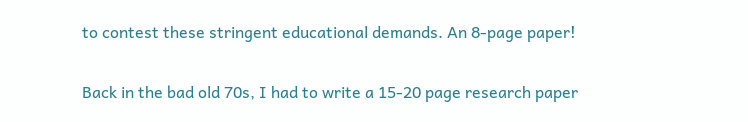to contest these stringent educational demands. An 8-page paper!

Back in the bad old 70s, I had to write a 15-20 page research paper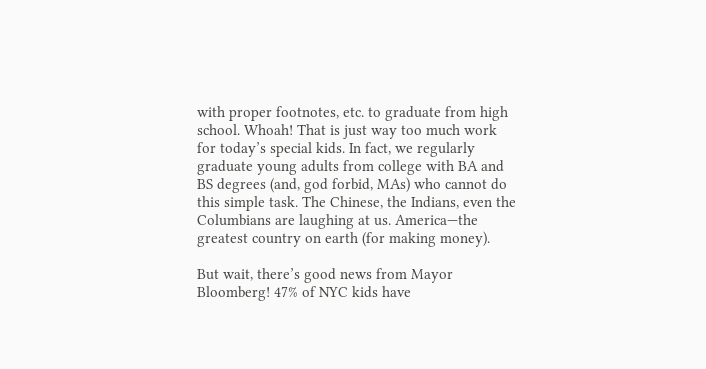with proper footnotes, etc. to graduate from high school. Whoah! That is just way too much work for today’s special kids. In fact, we regularly graduate young adults from college with BA and BS degrees (and, god forbid, MAs) who cannot do this simple task. The Chinese, the Indians, even the Columbians are laughing at us. America—the greatest country on earth (for making money).

But wait, there’s good news from Mayor Bloomberg! 47% of NYC kids have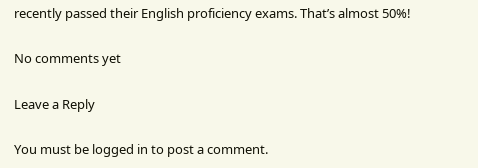recently passed their English proficiency exams. That’s almost 50%!

No comments yet

Leave a Reply

You must be logged in to post a comment.